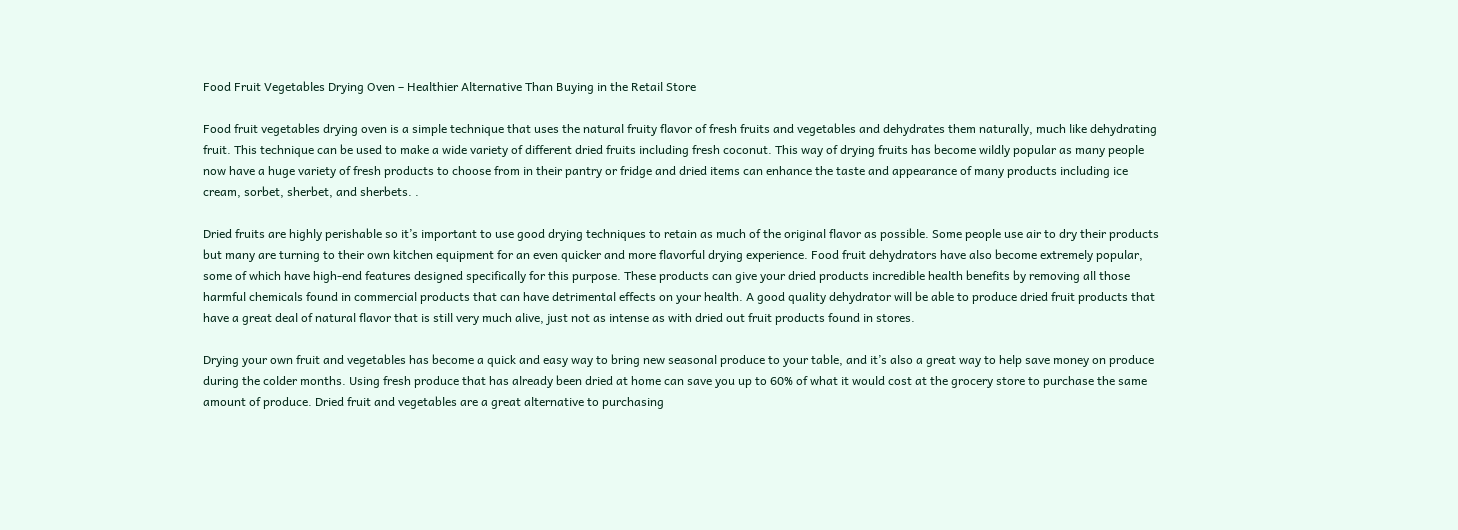Food Fruit Vegetables Drying Oven – Healthier Alternative Than Buying in the Retail Store

Food fruit vegetables drying oven is a simple technique that uses the natural fruity flavor of fresh fruits and vegetables and dehydrates them naturally, much like dehydrating fruit. This technique can be used to make a wide variety of different dried fruits including fresh coconut. This way of drying fruits has become wildly popular as many people now have a huge variety of fresh products to choose from in their pantry or fridge and dried items can enhance the taste and appearance of many products including ice cream, sorbet, sherbet, and sherbets. .

Dried fruits are highly perishable so it’s important to use good drying techniques to retain as much of the original flavor as possible. Some people use air to dry their products but many are turning to their own kitchen equipment for an even quicker and more flavorful drying experience. Food fruit dehydrators have also become extremely popular, some of which have high-end features designed specifically for this purpose. These products can give your dried products incredible health benefits by removing all those harmful chemicals found in commercial products that can have detrimental effects on your health. A good quality dehydrator will be able to produce dried fruit products that have a great deal of natural flavor that is still very much alive, just not as intense as with dried out fruit products found in stores.

Drying your own fruit and vegetables has become a quick and easy way to bring new seasonal produce to your table, and it’s also a great way to help save money on produce during the colder months. Using fresh produce that has already been dried at home can save you up to 60% of what it would cost at the grocery store to purchase the same amount of produce. Dried fruit and vegetables are a great alternative to purchasing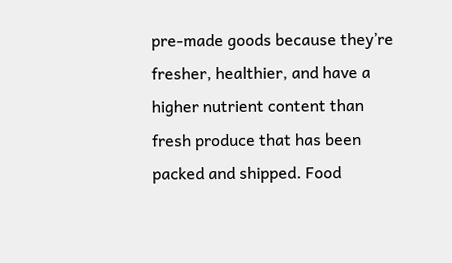pre-made goods because they’re fresher, healthier, and have a higher nutrient content than fresh produce that has been packed and shipped. Food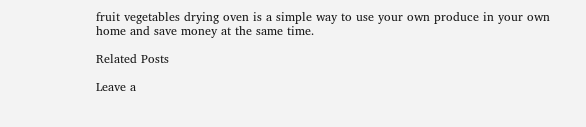fruit vegetables drying oven is a simple way to use your own produce in your own home and save money at the same time.

Related Posts

Leave a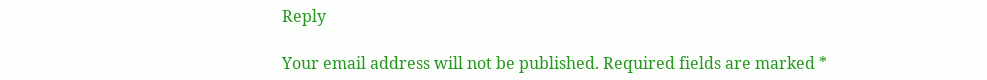Reply

Your email address will not be published. Required fields are marked *